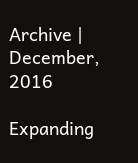Archive | December, 2016

Expanding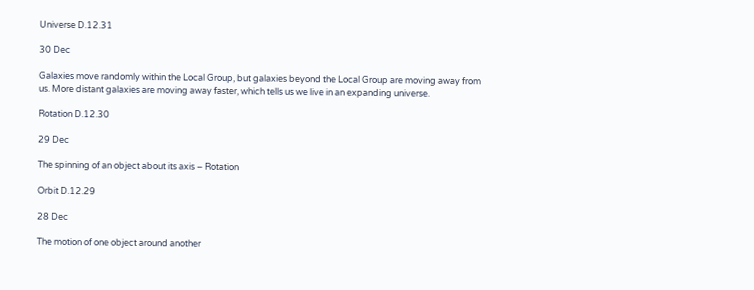Universe D.12.31

30 Dec

Galaxies move randomly within the Local Group, but galaxies beyond the Local Group are moving away from us. More distant galaxies are moving away faster, which tells us we live in an expanding universe.

Rotation D.12.30

29 Dec

The spinning of an object about its axis – Rotation

Orbit D.12.29

28 Dec

The motion of one object around another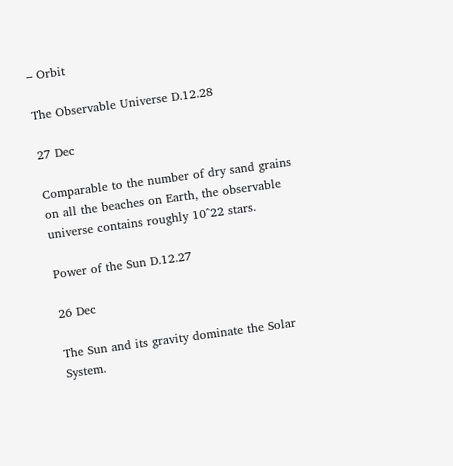– Orbit

The Observable Universe D.12.28

27 Dec

Comparable to the number of dry sand grains on all the beaches on Earth, the observable universe contains roughly 10^22 stars.

Power of the Sun D.12.27

26 Dec

The Sun and its gravity dominate the Solar System.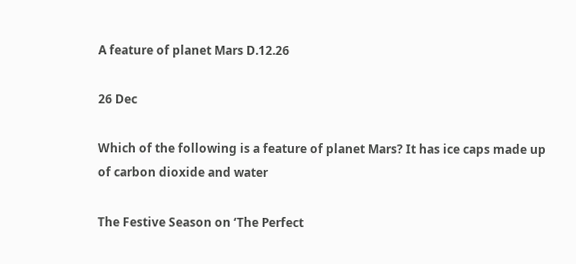A feature of planet Mars D.12.26

26 Dec

Which of the following is a feature of planet Mars? It has ice caps made up of carbon dioxide and water

The Festive Season on ‘The Perfect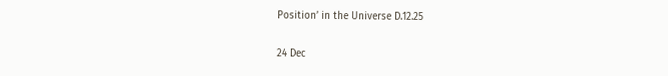Position’ in the Universe D.12.25

24 Dec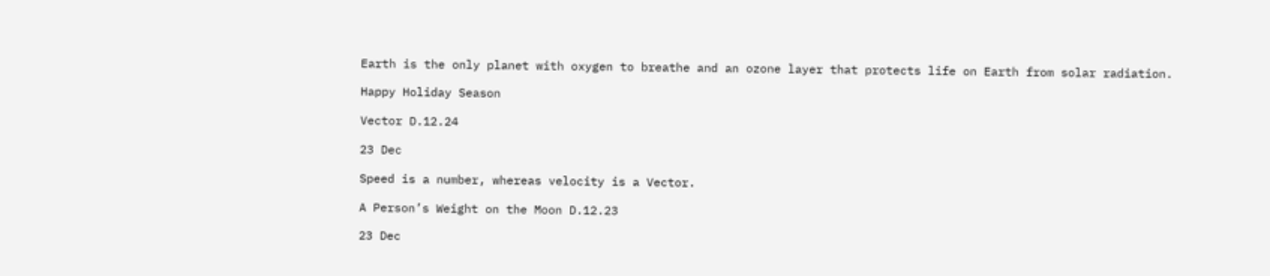Earth is the only planet with oxygen to breathe and an ozone layer that protects life on Earth from solar radiation.

Happy Holiday Season

Vector D.12.24

23 Dec

Speed is a number, whereas velocity is a Vector.

A Person’s Weight on the Moon D.12.23

23 Dec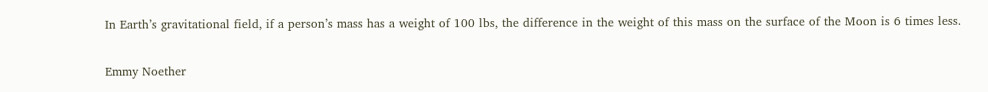In Earth’s gravitational field, if a person’s mass has a weight of 100 lbs, the difference in the weight of this mass on the surface of the Moon is 6 times less.

Emmy Noether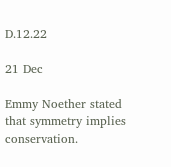D.12.22

21 Dec

Emmy Noether stated that symmetry implies conservation.